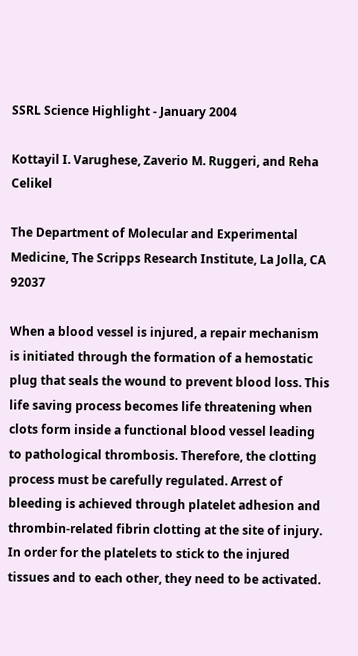SSRL Science Highlight - January 2004

Kottayil I. Varughese, Zaverio M. Ruggeri, and Reha Celikel

The Department of Molecular and Experimental Medicine, The Scripps Research Institute, La Jolla, CA 92037

When a blood vessel is injured, a repair mechanism is initiated through the formation of a hemostatic plug that seals the wound to prevent blood loss. This life saving process becomes life threatening when clots form inside a functional blood vessel leading to pathological thrombosis. Therefore, the clotting process must be carefully regulated. Arrest of bleeding is achieved through platelet adhesion and thrombin-related fibrin clotting at the site of injury. In order for the platelets to stick to the injured tissues and to each other, they need to be activated.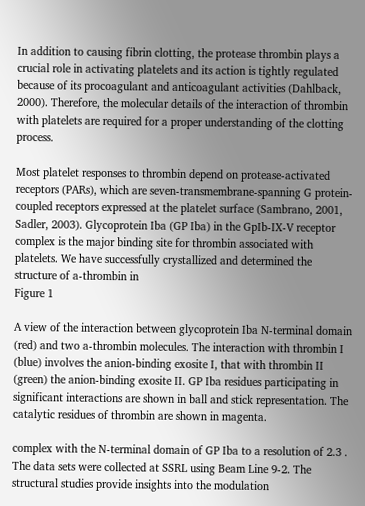In addition to causing fibrin clotting, the protease thrombin plays a crucial role in activating platelets and its action is tightly regulated because of its procoagulant and anticoagulant activities (Dahlback, 2000). Therefore, the molecular details of the interaction of thrombin with platelets are required for a proper understanding of the clotting process.

Most platelet responses to thrombin depend on protease-activated receptors (PARs), which are seven-transmembrane-spanning G protein-coupled receptors expressed at the platelet surface (Sambrano, 2001, Sadler, 2003). Glycoprotein Iba (GP Iba) in the GpIb-IX-V receptor complex is the major binding site for thrombin associated with platelets. We have successfully crystallized and determined the structure of a-thrombin in
Figure 1

A view of the interaction between glycoprotein Iba N-terminal domain (red) and two a-thrombin molecules. The interaction with thrombin I (blue) involves the anion-binding exosite I, that with thrombin II (green) the anion-binding exosite II. GP Iba residues participating in significant interactions are shown in ball and stick representation. The catalytic residues of thrombin are shown in magenta.

complex with the N-terminal domain of GP Iba to a resolution of 2.3 . The data sets were collected at SSRL using Beam Line 9-2. The structural studies provide insights into the modulation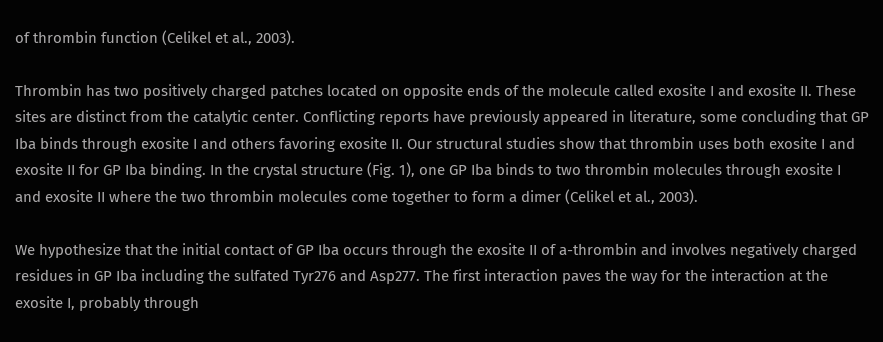of thrombin function (Celikel et al., 2003).

Thrombin has two positively charged patches located on opposite ends of the molecule called exosite I and exosite II. These sites are distinct from the catalytic center. Conflicting reports have previously appeared in literature, some concluding that GP Iba binds through exosite I and others favoring exosite II. Our structural studies show that thrombin uses both exosite I and exosite II for GP Iba binding. In the crystal structure (Fig. 1), one GP Iba binds to two thrombin molecules through exosite I and exosite II where the two thrombin molecules come together to form a dimer (Celikel et al., 2003).

We hypothesize that the initial contact of GP Iba occurs through the exosite II of a-thrombin and involves negatively charged residues in GP Iba including the sulfated Tyr276 and Asp277. The first interaction paves the way for the interaction at the exosite I, probably through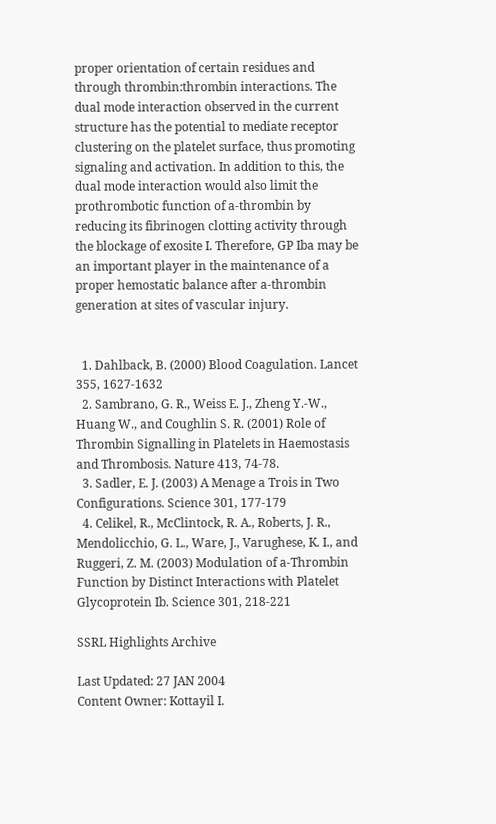proper orientation of certain residues and through thrombin:thrombin interactions. The dual mode interaction observed in the current structure has the potential to mediate receptor clustering on the platelet surface, thus promoting signaling and activation. In addition to this, the dual mode interaction would also limit the prothrombotic function of a-thrombin by reducing its fibrinogen clotting activity through the blockage of exosite I. Therefore, GP Iba may be an important player in the maintenance of a proper hemostatic balance after a-thrombin generation at sites of vascular injury.


  1. Dahlback, B. (2000) Blood Coagulation. Lancet 355, 1627-1632
  2. Sambrano, G. R., Weiss E. J., Zheng Y.-W., Huang W., and Coughlin S. R. (2001) Role of Thrombin Signalling in Platelets in Haemostasis and Thrombosis. Nature 413, 74-78.
  3. Sadler, E. J. (2003) A Menage a Trois in Two Configurations. Science 301, 177-179
  4. Celikel, R., McClintock, R. A., Roberts, J. R., Mendolicchio, G. L., Ware, J., Varughese, K. I., and Ruggeri, Z. M. (2003) Modulation of a-Thrombin Function by Distinct Interactions with Platelet Glycoprotein Ib. Science 301, 218-221

SSRL Highlights Archive

Last Updated: 27 JAN 2004
Content Owner: Kottayil I.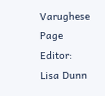Varughese
Page Editor: Lisa Dunn